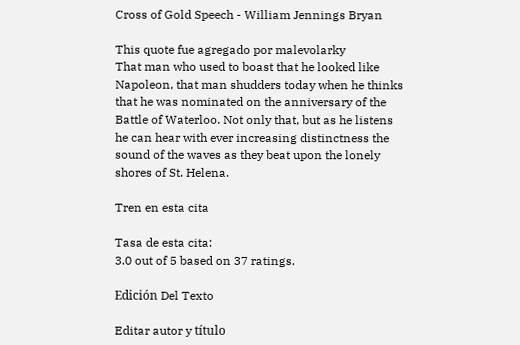Cross of Gold Speech - William Jennings Bryan

This quote fue agregado por malevolarky
That man who used to boast that he looked like Napoleon, that man shudders today when he thinks that he was nominated on the anniversary of the Battle of Waterloo. Not only that, but as he listens he can hear with ever increasing distinctness the sound of the waves as they beat upon the lonely shores of St. Helena.

Tren en esta cita

Tasa de esta cita:
3.0 out of 5 based on 37 ratings.

Edición Del Texto

Editar autor y título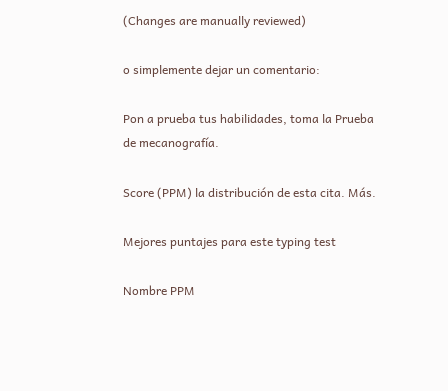(Changes are manually reviewed)

o simplemente dejar un comentario:

Pon a prueba tus habilidades, toma la Prueba de mecanografía.

Score (PPM) la distribución de esta cita. Más.

Mejores puntajes para este typing test

Nombre PPM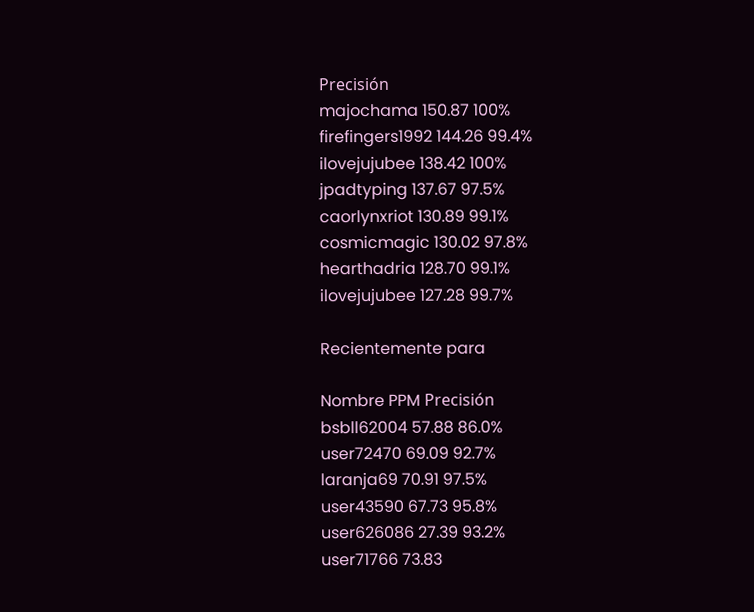Precisión
majochama 150.87 100%
firefingers1992 144.26 99.4%
ilovejujubee 138.42 100%
jpadtyping 137.67 97.5%
caorlynxriot 130.89 99.1%
cosmicmagic 130.02 97.8%
hearthadria 128.70 99.1%
ilovejujubee 127.28 99.7%

Recientemente para

Nombre PPM Precisión
bsbll62004 57.88 86.0%
user72470 69.09 92.7%
laranja69 70.91 97.5%
user43590 67.73 95.8%
user626086 27.39 93.2%
user71766 73.83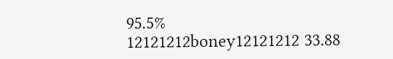95.5%
12121212boney12121212 33.88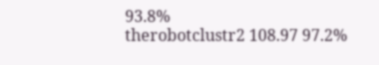93.8%
therobotclustr2 108.97 97.2%